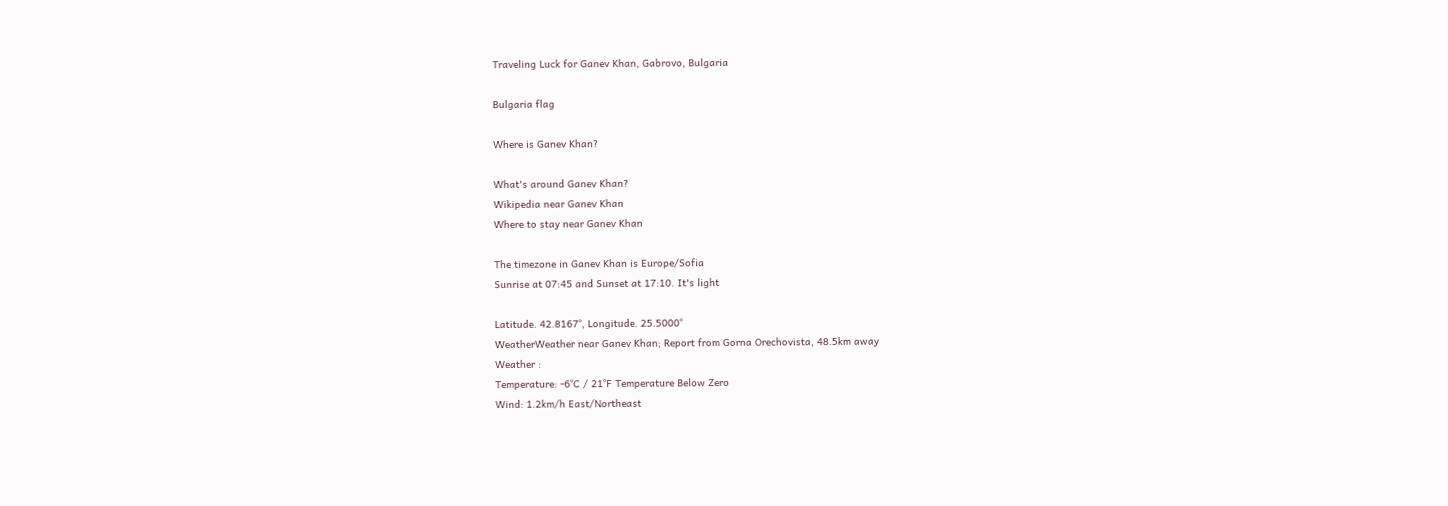Traveling Luck for Ganev Khan, Gabrovo, Bulgaria

Bulgaria flag

Where is Ganev Khan?

What's around Ganev Khan?
Wikipedia near Ganev Khan
Where to stay near Ganev Khan

The timezone in Ganev Khan is Europe/Sofia
Sunrise at 07:45 and Sunset at 17:10. It's light

Latitude. 42.8167°, Longitude. 25.5000°
WeatherWeather near Ganev Khan; Report from Gorna Orechovista, 48.5km away
Weather :
Temperature: -6°C / 21°F Temperature Below Zero
Wind: 1.2km/h East/Northeast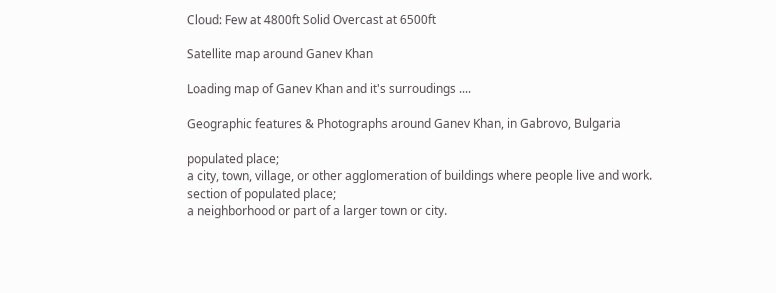Cloud: Few at 4800ft Solid Overcast at 6500ft

Satellite map around Ganev Khan

Loading map of Ganev Khan and it's surroudings ....

Geographic features & Photographs around Ganev Khan, in Gabrovo, Bulgaria

populated place;
a city, town, village, or other agglomeration of buildings where people live and work.
section of populated place;
a neighborhood or part of a larger town or city.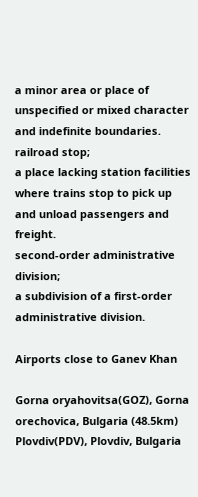a minor area or place of unspecified or mixed character and indefinite boundaries.
railroad stop;
a place lacking station facilities where trains stop to pick up and unload passengers and freight.
second-order administrative division;
a subdivision of a first-order administrative division.

Airports close to Ganev Khan

Gorna oryahovitsa(GOZ), Gorna orechovica, Bulgaria (48.5km)
Plovdiv(PDV), Plovdiv, Bulgaria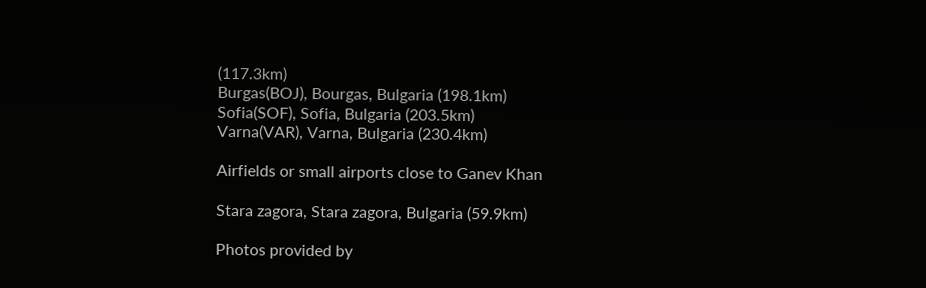(117.3km)
Burgas(BOJ), Bourgas, Bulgaria (198.1km)
Sofia(SOF), Sofia, Bulgaria (203.5km)
Varna(VAR), Varna, Bulgaria (230.4km)

Airfields or small airports close to Ganev Khan

Stara zagora, Stara zagora, Bulgaria (59.9km)

Photos provided by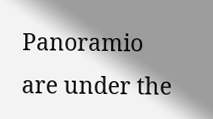Panoramio are under the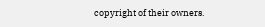copyright of their owners.